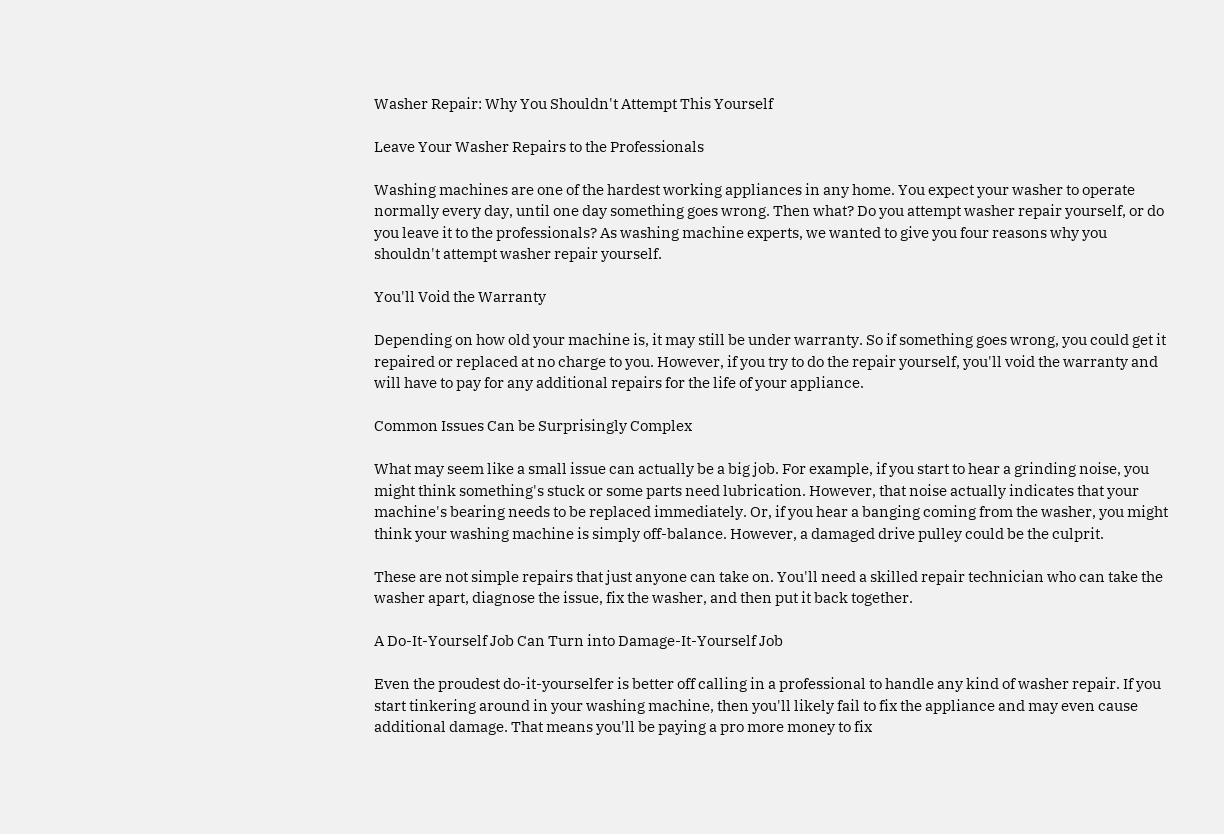Washer Repair: Why You Shouldn't Attempt This Yourself

Leave Your Washer Repairs to the Professionals

Washing machines are one of the hardest working appliances in any home. You expect your washer to operate normally every day, until one day something goes wrong. Then what? Do you attempt washer repair yourself, or do you leave it to the professionals? As washing machine experts, we wanted to give you four reasons why you shouldn't attempt washer repair yourself.

You'll Void the Warranty

Depending on how old your machine is, it may still be under warranty. So if something goes wrong, you could get it repaired or replaced at no charge to you. However, if you try to do the repair yourself, you'll void the warranty and will have to pay for any additional repairs for the life of your appliance.

Common Issues Can be Surprisingly Complex

What may seem like a small issue can actually be a big job. For example, if you start to hear a grinding noise, you might think something's stuck or some parts need lubrication. However, that noise actually indicates that your machine's bearing needs to be replaced immediately. Or, if you hear a banging coming from the washer, you might think your washing machine is simply off-balance. However, a damaged drive pulley could be the culprit.

These are not simple repairs that just anyone can take on. You'll need a skilled repair technician who can take the washer apart, diagnose the issue, fix the washer, and then put it back together.

A Do-It-Yourself Job Can Turn into Damage-It-Yourself Job

Even the proudest do-it-yourselfer is better off calling in a professional to handle any kind of washer repair. If you start tinkering around in your washing machine, then you'll likely fail to fix the appliance and may even cause additional damage. That means you'll be paying a pro more money to fix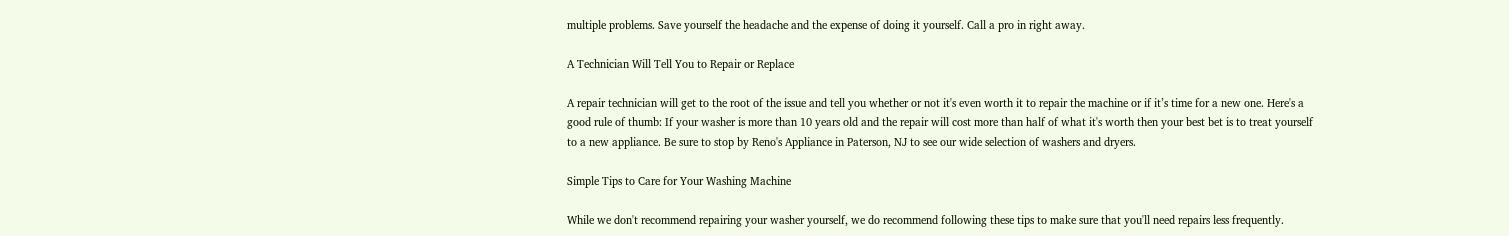multiple problems. Save yourself the headache and the expense of doing it yourself. Call a pro in right away.

A Technician Will Tell You to Repair or Replace

A repair technician will get to the root of the issue and tell you whether or not it's even worth it to repair the machine or if it’s time for a new one. Here's a good rule of thumb: If your washer is more than 10 years old and the repair will cost more than half of what it's worth then your best bet is to treat yourself to a new appliance. Be sure to stop by Reno's Appliance in Paterson, NJ to see our wide selection of washers and dryers.

Simple Tips to Care for Your Washing Machine

While we don't recommend repairing your washer yourself, we do recommend following these tips to make sure that you'll need repairs less frequently.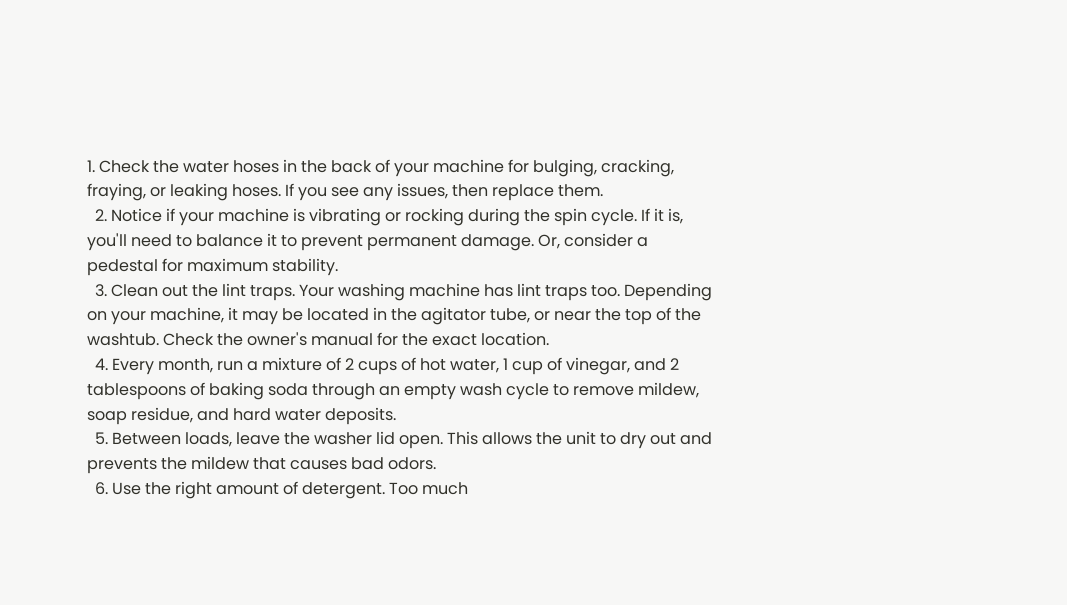1. Check the water hoses in the back of your machine for bulging, cracking, fraying, or leaking hoses. If you see any issues, then replace them.
  2. Notice if your machine is vibrating or rocking during the spin cycle. If it is, you'll need to balance it to prevent permanent damage. Or, consider a pedestal for maximum stability.
  3. Clean out the lint traps. Your washing machine has lint traps too. Depending on your machine, it may be located in the agitator tube, or near the top of the washtub. Check the owner's manual for the exact location.
  4. Every month, run a mixture of 2 cups of hot water, 1 cup of vinegar, and 2 tablespoons of baking soda through an empty wash cycle to remove mildew, soap residue, and hard water deposits.
  5. Between loads, leave the washer lid open. This allows the unit to dry out and prevents the mildew that causes bad odors.
  6. Use the right amount of detergent. Too much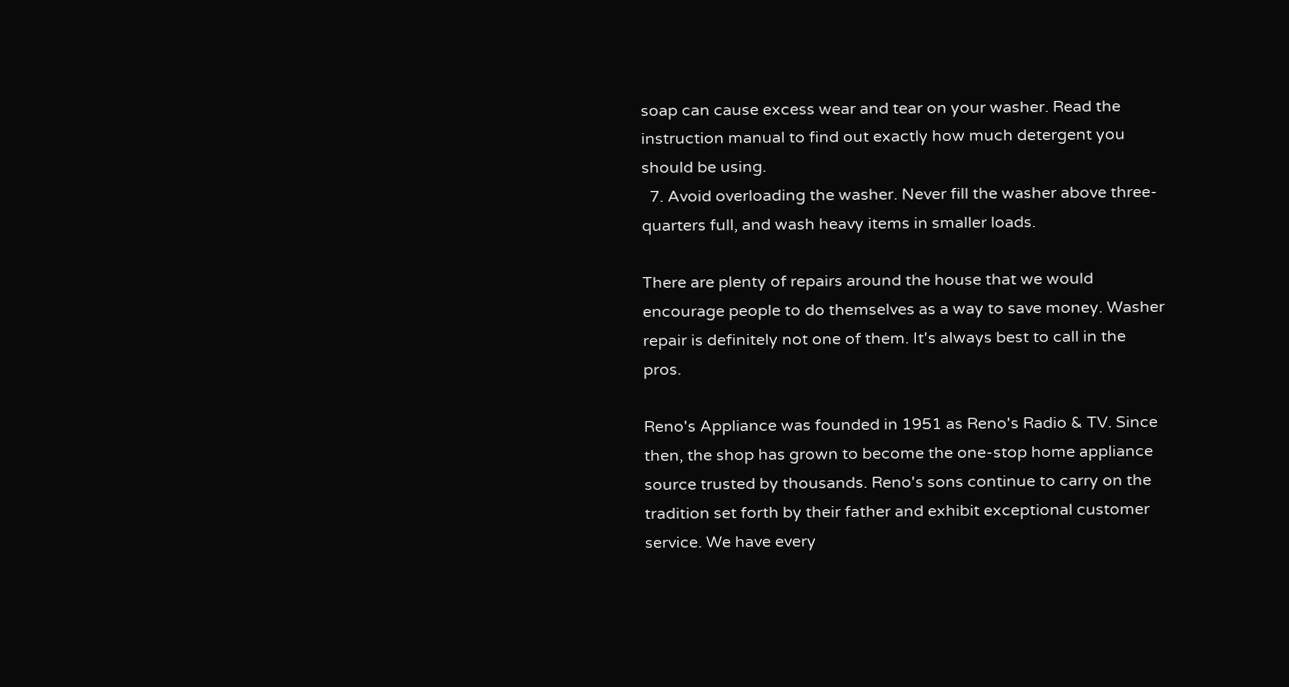soap can cause excess wear and tear on your washer. Read the instruction manual to find out exactly how much detergent you should be using.
  7. Avoid overloading the washer. Never fill the washer above three-quarters full, and wash heavy items in smaller loads.

There are plenty of repairs around the house that we would encourage people to do themselves as a way to save money. Washer repair is definitely not one of them. It's always best to call in the pros.

Reno's Appliance was founded in 1951 as Reno's Radio & TV. Since then, the shop has grown to become the one-stop home appliance source trusted by thousands. Reno's sons continue to carry on the tradition set forth by their father and exhibit exceptional customer service. We have every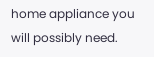home appliance you will possibly need.